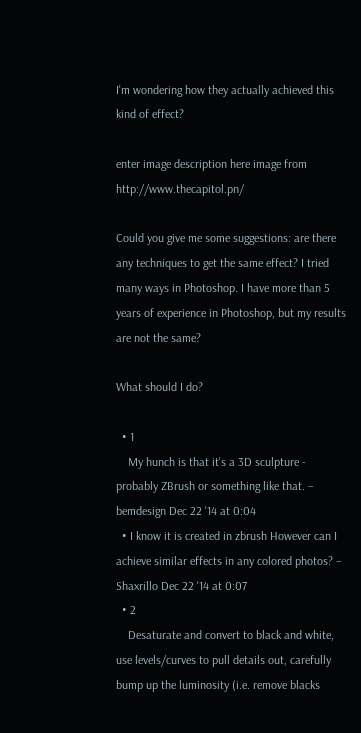I'm wondering how they actually achieved this kind of effect?

enter image description here image from http://www.thecapitol.pn/

Could you give me some suggestions: are there any techniques to get the same effect? I tried many ways in Photoshop. I have more than 5 years of experience in Photoshop, but my results are not the same?

What should I do?

  • 1
    My hunch is that it's a 3D sculpture - probably ZBrush or something like that. – bemdesign Dec 22 '14 at 0:04
  • I know it is created in zbrush However can I achieve similar effects in any colored photos? – Shaxrillo Dec 22 '14 at 0:07
  • 2
    Desaturate and convert to black and white, use levels/curves to pull details out, carefully bump up the luminosity (i.e. remove blacks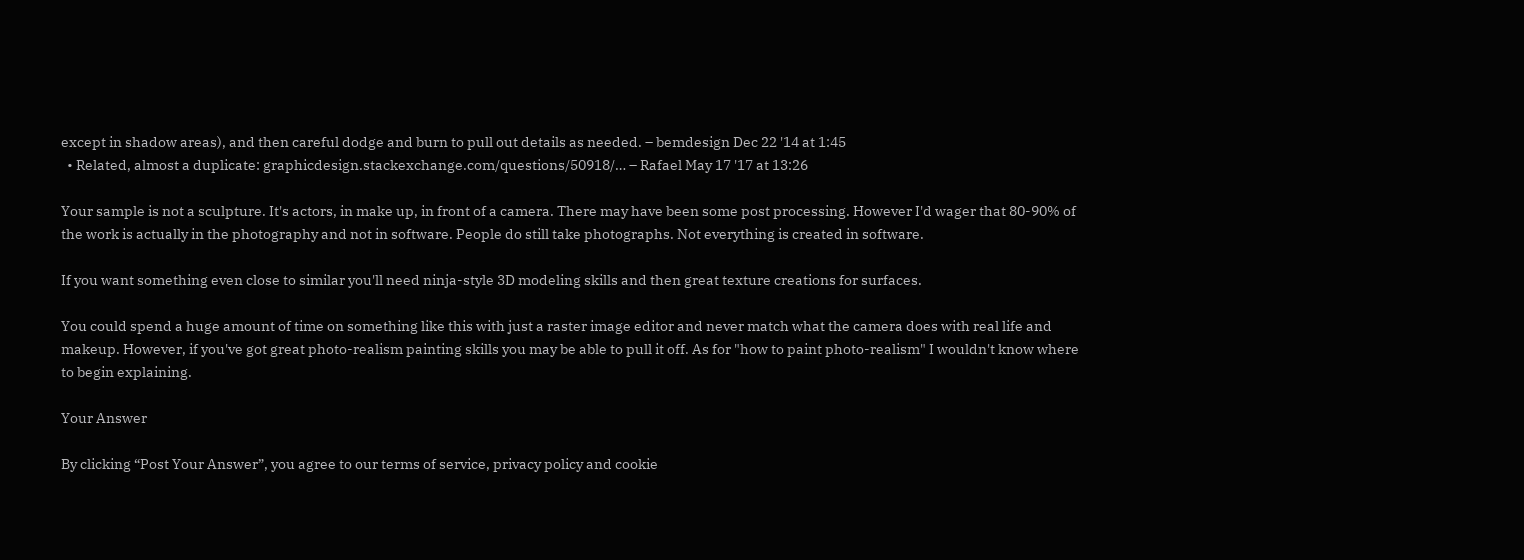except in shadow areas), and then careful dodge and burn to pull out details as needed. – bemdesign Dec 22 '14 at 1:45
  • Related, almost a duplicate: graphicdesign.stackexchange.com/questions/50918/… – Rafael May 17 '17 at 13:26

Your sample is not a sculpture. It's actors, in make up, in front of a camera. There may have been some post processing. However I'd wager that 80-90% of the work is actually in the photography and not in software. People do still take photographs. Not everything is created in software.

If you want something even close to similar you'll need ninja-style 3D modeling skills and then great texture creations for surfaces.

You could spend a huge amount of time on something like this with just a raster image editor and never match what the camera does with real life and makeup. However, if you've got great photo-realism painting skills you may be able to pull it off. As for "how to paint photo-realism" I wouldn't know where to begin explaining.

Your Answer

By clicking “Post Your Answer”, you agree to our terms of service, privacy policy and cookie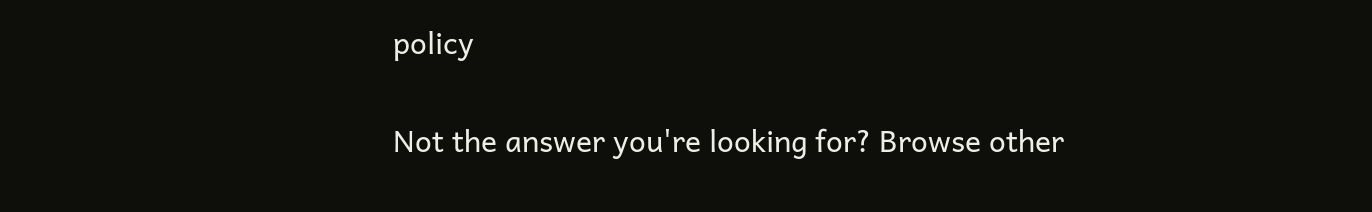policy

Not the answer you're looking for? Browse other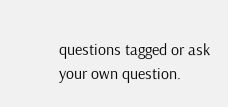questions tagged or ask your own question.